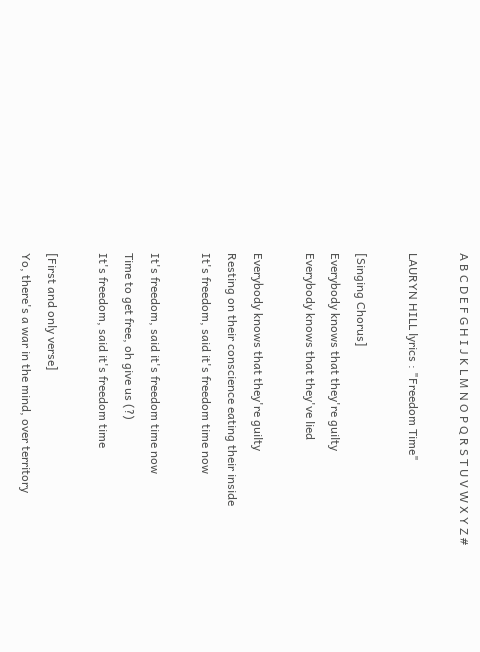A B C D E F G H I J K L M N O P Q R S T U V W X Y Z #

LAURYN HILL lyrics : "Freedom Time"

[Singing Chorus]
Everybody knows that they're guilty
Everybody knows that they've lied

Everybody knows that they're guilty
Resting on their conscience eating their inside
It's freedom, said it's freedom time now

It's freedom, said it's freedom time now
Time to get free, oh give us (?)
It's freedom, said it's freedom time

[First and only verse]
Yo, there's a war in the mind, over territory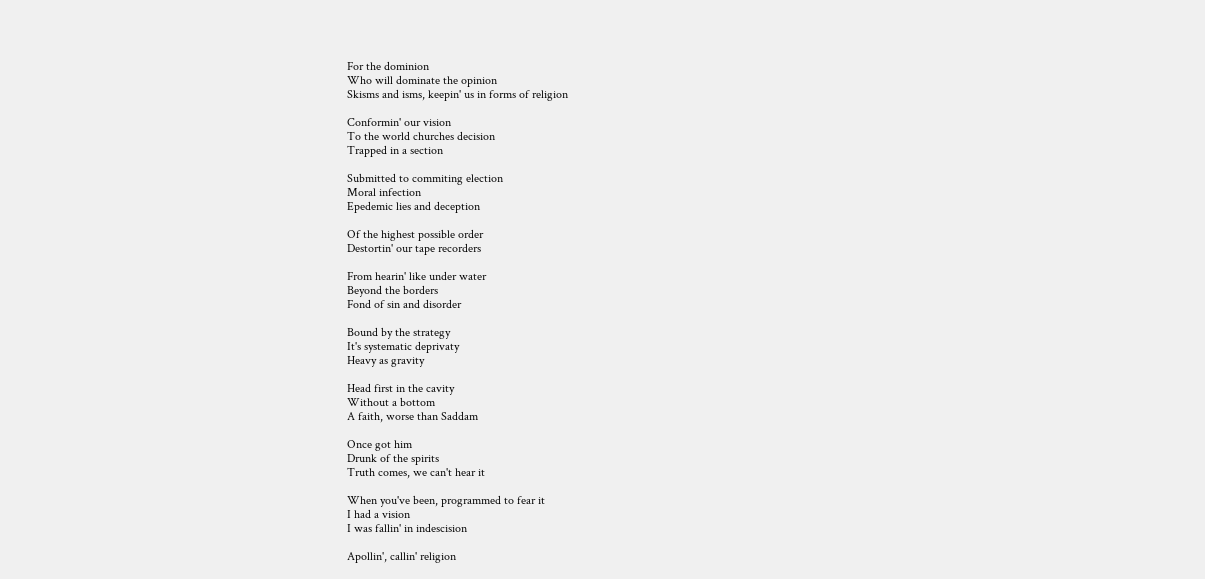For the dominion
Who will dominate the opinion
Skisms and isms, keepin' us in forms of religion

Conformin' our vision
To the world churches decision
Trapped in a section

Submitted to commiting election
Moral infection
Epedemic lies and deception

Of the highest possible order
Destortin' our tape recorders

From hearin' like under water
Beyond the borders
Fond of sin and disorder

Bound by the strategy
It's systematic deprivaty
Heavy as gravity

Head first in the cavity
Without a bottom
A faith, worse than Saddam

Once got him
Drunk of the spirits
Truth comes, we can't hear it

When you've been, programmed to fear it
I had a vision
I was fallin' in indescision

Apollin', callin' religion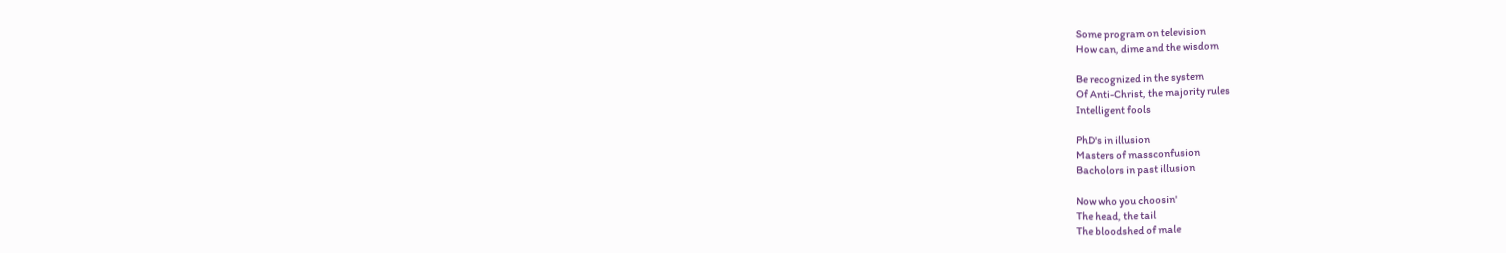Some program on television
How can, dime and the wisdom

Be recognized in the system
Of Anti-Christ, the majority rules
Intelligent fools

PhD's in illusion
Masters of massconfusion
Bacholors in past illusion

Now who you choosin'
The head, the tail
The bloodshed of male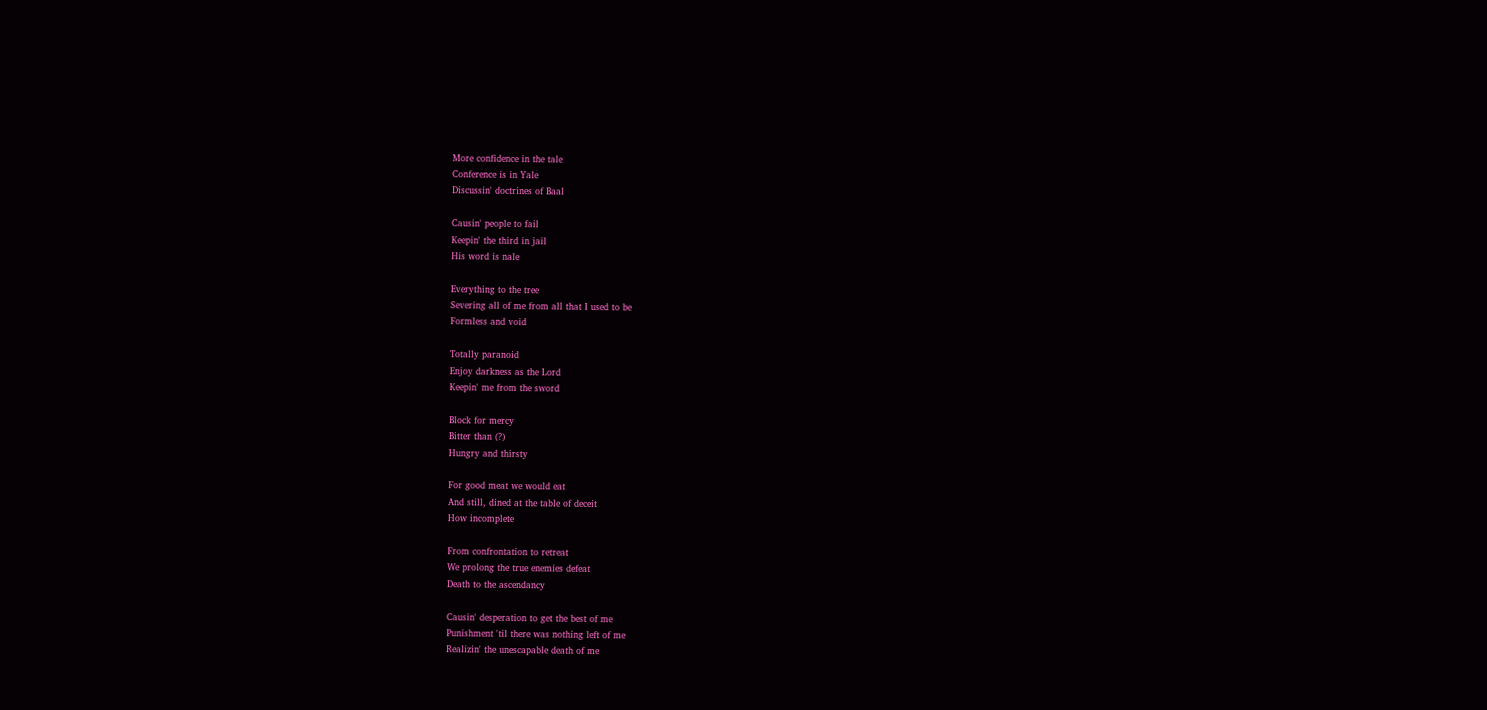More confidence in the tale
Conference is in Yale
Discussin' doctrines of Baal

Causin' people to fail
Keepin' the third in jail
His word is nale

Everything to the tree
Severing all of me from all that I used to be
Formless and void

Totally paranoid
Enjoy darkness as the Lord
Keepin' me from the sword

Block for mercy
Bitter than (?)
Hungry and thirsty

For good meat we would eat
And still, dined at the table of deceit
How incomplete

From confrontation to retreat
We prolong the true enemies defeat
Death to the ascendancy

Causin' desperation to get the best of me
Punishment 'til there was nothing left of me
Realizin' the unescapable death of me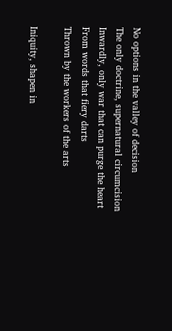No options in the valley of decision
The only doctrine, supernatural circumcision
Inwardly, only war that can purge the heart
From words that fiery darts
Thrown by the workers of the arts

Iniquity, shapen in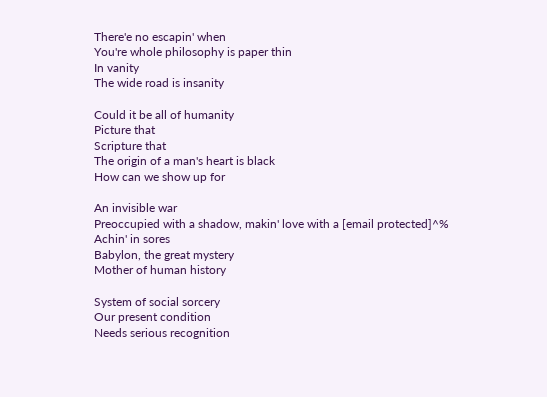There'e no escapin' when
You're whole philosophy is paper thin
In vanity
The wide road is insanity

Could it be all of humanity
Picture that
Scripture that
The origin of a man's heart is black
How can we show up for

An invisible war
Preoccupied with a shadow, makin' love with a [email protected]^%
Achin' in sores
Babylon, the great mystery
Mother of human history

System of social sorcery
Our present condition
Needs serious recognition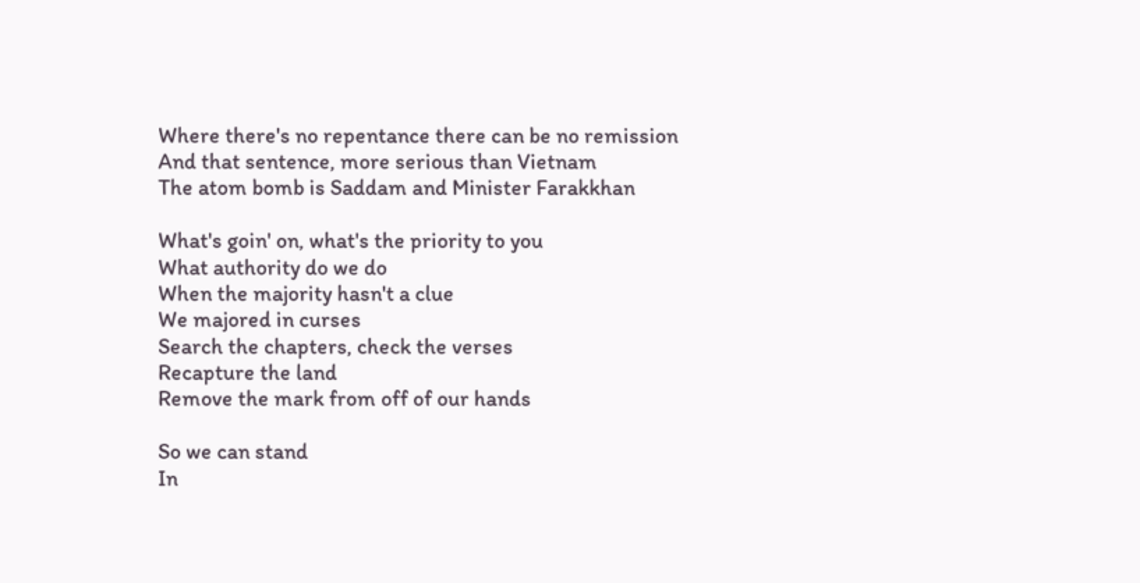Where there's no repentance there can be no remission
And that sentence, more serious than Vietnam
The atom bomb is Saddam and Minister Farakkhan

What's goin' on, what's the priority to you
What authority do we do
When the majority hasn't a clue
We majored in curses
Search the chapters, check the verses
Recapture the land
Remove the mark from off of our hands

So we can stand
In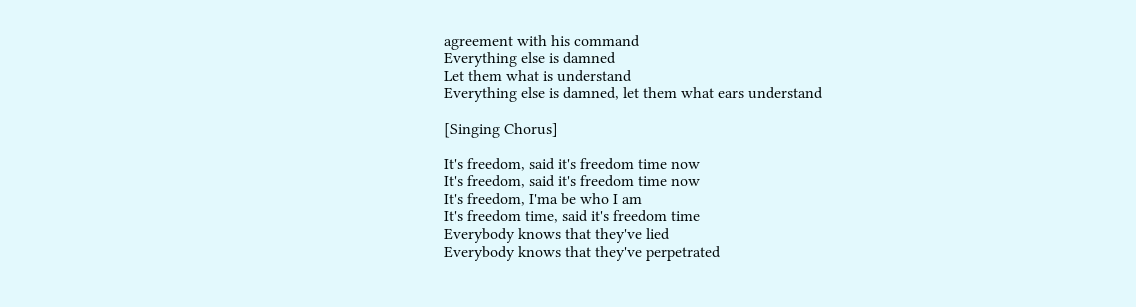agreement with his command
Everything else is damned
Let them what is understand
Everything else is damned, let them what ears understand

[Singing Chorus]

It's freedom, said it's freedom time now
It's freedom, said it's freedom time now
It's freedom, I'ma be who I am
It's freedom time, said it's freedom time
Everybody knows that they've lied
Everybody knows that they've perpetrated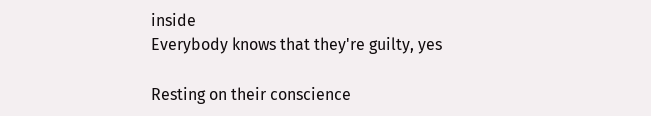inside
Everybody knows that they're guilty, yes

Resting on their conscience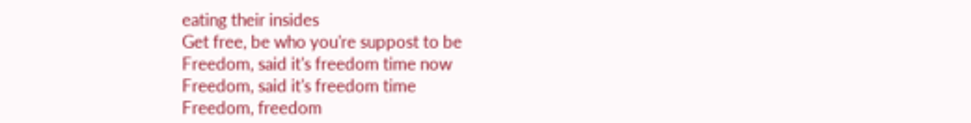eating their insides
Get free, be who you're suppost to be
Freedom, said it's freedom time now
Freedom, said it's freedom time
Freedom, freedom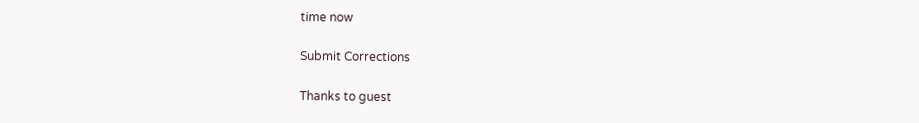time now

Submit Corrections

Thanks to guest